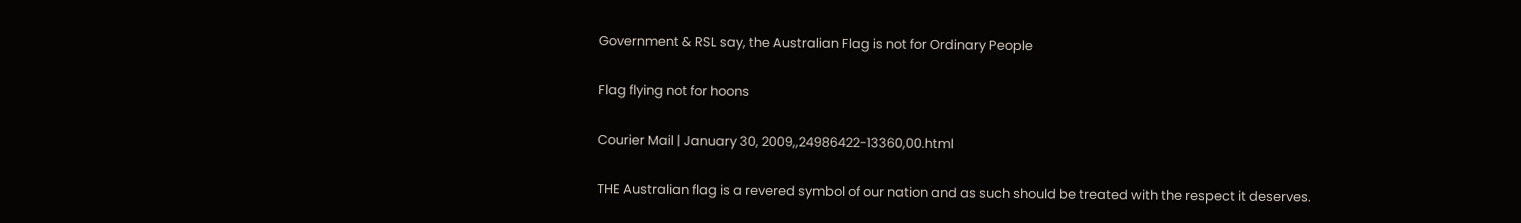Government & RSL say, the Australian Flag is not for Ordinary People

Flag flying not for hoons

Courier Mail | January 30, 2009,,24986422-13360,00.html

THE Australian flag is a revered symbol of our nation and as such should be treated with the respect it deserves.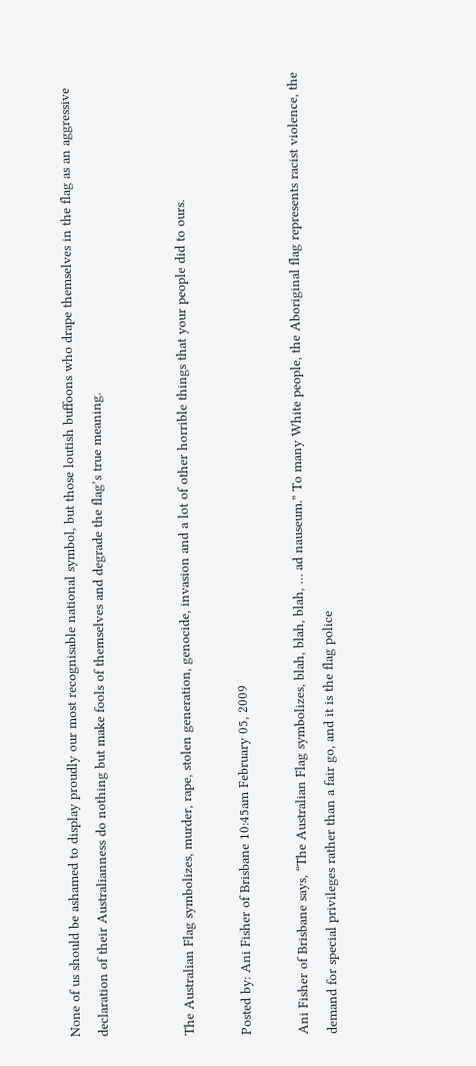None of us should be ashamed to display proudly our most recognisable national symbol, but those loutish buffoons who drape themselves in the flag as an aggressive declaration of their Australianness do nothing but make fools of themselves and degrade the flag’s true meaning.


The Australian Flag symbolizes, murder, rape, stolen generation, genocide, invasion and a lot of other horrible things that your people did to ours.

Posted by: Ani Fisher of Brisbane 10:45am February 05, 2009

Ani Fisher of Brisbane says, “The Australian Flag symbolizes, blah, blah, blah, … ad nauseum.” To many White people, the Aboriginal flag represents racist violence, the demand for special privileges rather than a fair go, and it is the flag police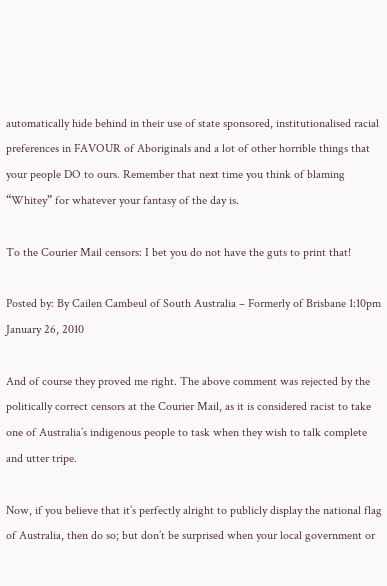automatically hide behind in their use of state sponsored, institutionalised racial preferences in FAVOUR of Aboriginals and a lot of other horrible things that your people DO to ours. Remember that next time you think of blaming “Whitey” for whatever your fantasy of the day is.

To the Courier Mail censors: I bet you do not have the guts to print that!

Posted by: By Cailen Cambeul of South Australia – Formerly of Brisbane 1:10pm January 26, 2010

And of course they proved me right. The above comment was rejected by the politically correct censors at the Courier Mail, as it is considered racist to take one of Australia’s indigenous people to task when they wish to talk complete and utter tripe.

Now, if you believe that it’s perfectly alright to publicly display the national flag of Australia, then do so; but don’t be surprised when your local government or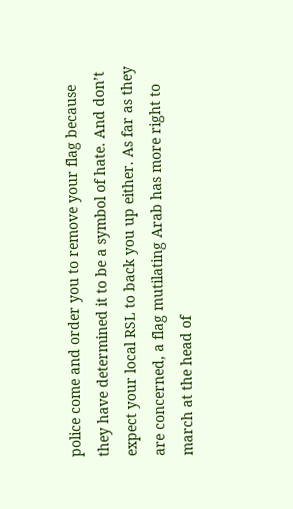police come and order you to remove your flag because they have determined it to be a symbol of hate. And don’t expect your local RSL to back you up either. As far as they are concerned, a flag mutilating Arab has more right to march at the head of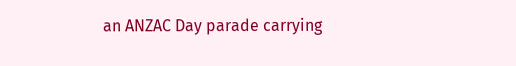an ANZAC Day parade carrying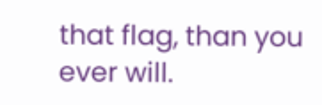that flag, than you ever will.